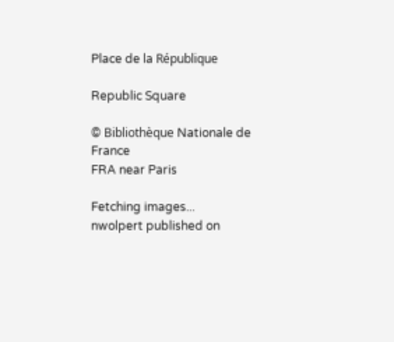Place de la République

Republic Square

© Bibliothèque Nationale de France
FRA near Paris

Fetching images...
nwolpert published on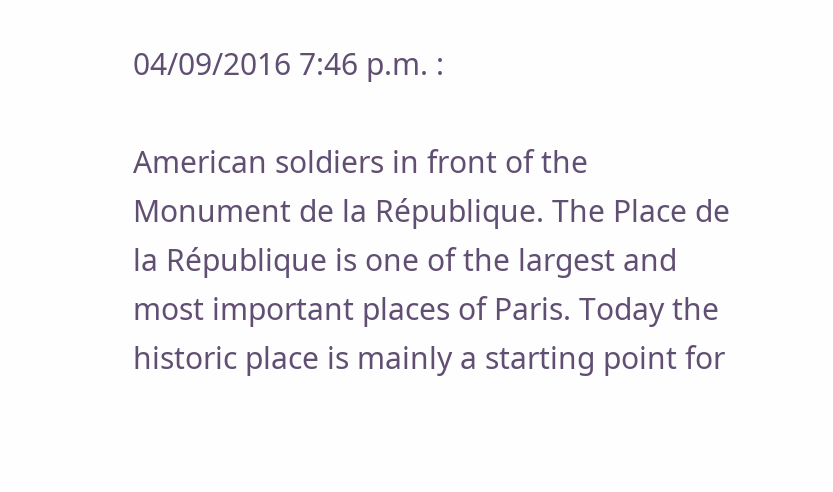04/09/2016 7:46 p.m. :

American soldiers in front of the Monument de la République. The Place de la République is one of the largest and most important places of Paris. Today the historic place is mainly a starting point for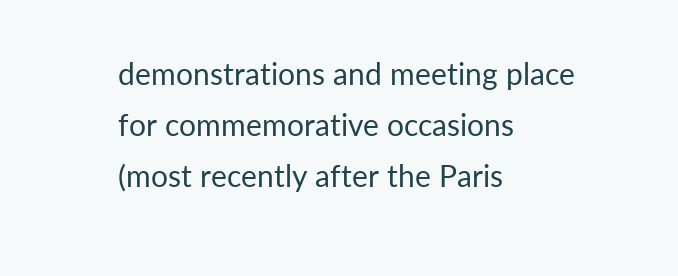demonstrations and meeting place for commemorative occasions (most recently after the Paris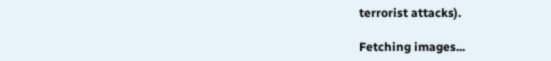terrorist attacks).

Fetching images...